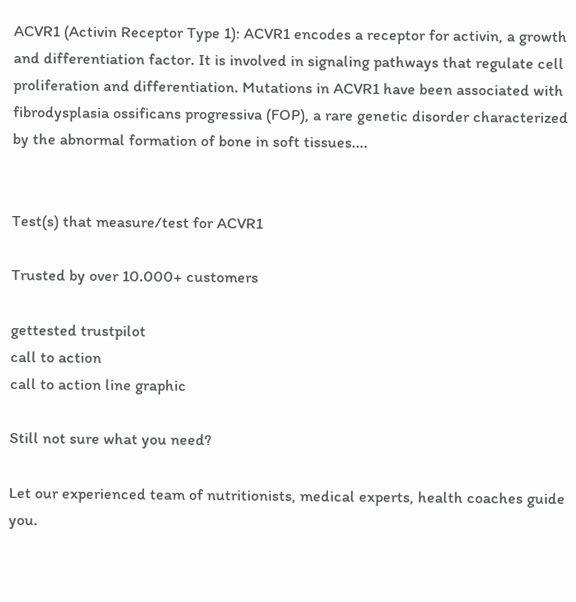ACVR1 (Activin Receptor Type 1): ACVR1 encodes a receptor for activin, a growth and differentiation factor. It is involved in signaling pathways that regulate cell proliferation and differentiation. Mutations in ACVR1 have been associated with fibrodysplasia ossificans progressiva (FOP), a rare genetic disorder characterized by the abnormal formation of bone in soft tissues....


Test(s) that measure/test for ACVR1

Trusted by over 10.000+ customers

gettested trustpilot
call to action
call to action line graphic

Still not sure what you need?

Let our experienced team of nutritionists, medical experts, health coaches guide you.